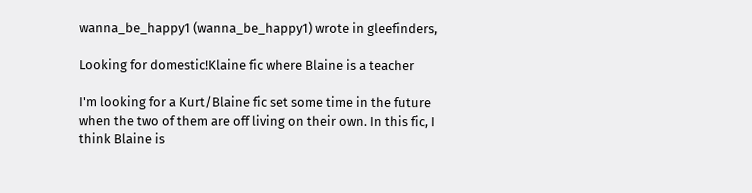wanna_be_happy1 (wanna_be_happy1) wrote in gleefinders,

Looking for domestic!Klaine fic where Blaine is a teacher

I'm looking for a Kurt/Blaine fic set some time in the future when the two of them are off living on their own. In this fic, I think Blaine is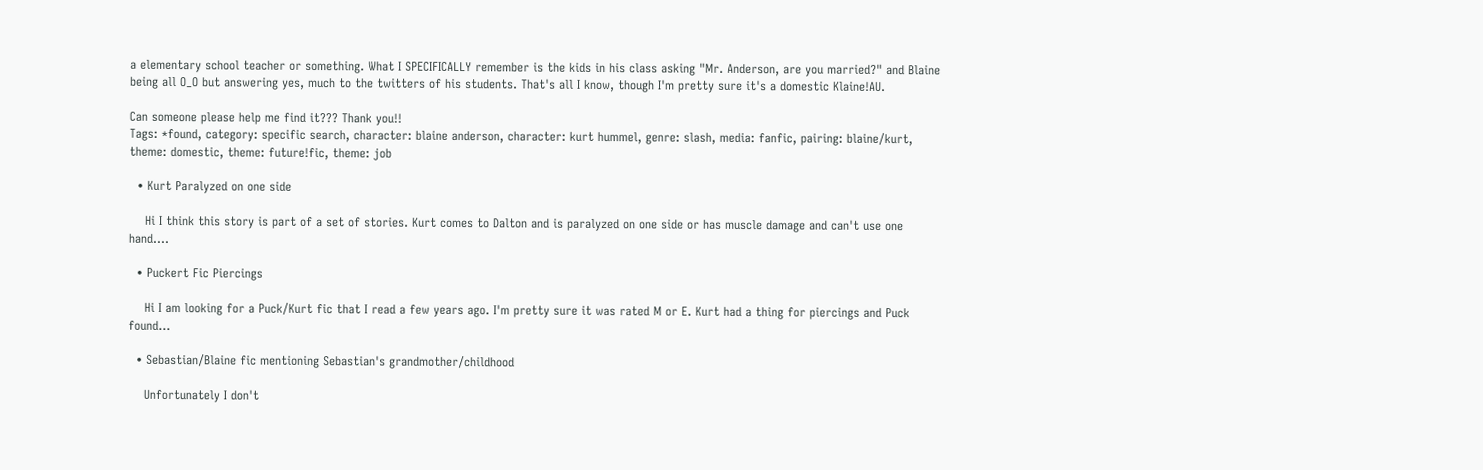a elementary school teacher or something. What I SPECIFICALLY remember is the kids in his class asking "Mr. Anderson, are you married?" and Blaine being all O_O but answering yes, much to the twitters of his students. That's all I know, though I'm pretty sure it's a domestic Klaine!AU.

Can someone please help me find it??? Thank you!!
Tags: *found, category: specific search, character: blaine anderson, character: kurt hummel, genre: slash, media: fanfic, pairing: blaine/kurt, theme: domestic, theme: future!fic, theme: job

  • Kurt Paralyzed on one side

    Hi I think this story is part of a set of stories. Kurt comes to Dalton and is paralyzed on one side or has muscle damage and can't use one hand.…

  • Puckert Fic Piercings

    Hi I am looking for a Puck/Kurt fic that I read a few years ago. I'm pretty sure it was rated M or E. Kurt had a thing for piercings and Puck found…

  • Sebastian/Blaine fic mentioning Sebastian's grandmother/childhood

    Unfortunately I don't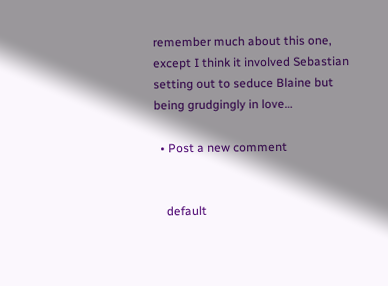remember much about this one, except I think it involved Sebastian setting out to seduce Blaine but being grudgingly in love…

  • Post a new comment


    default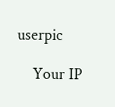userpic

    Your IP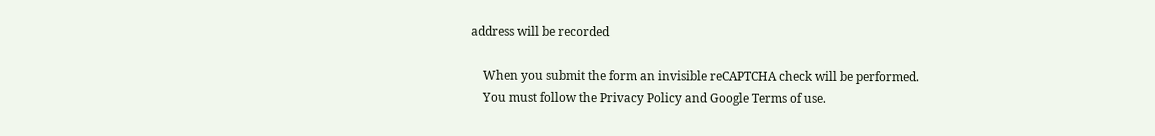address will be recorded

    When you submit the form an invisible reCAPTCHA check will be performed.
    You must follow the Privacy Policy and Google Terms of use.